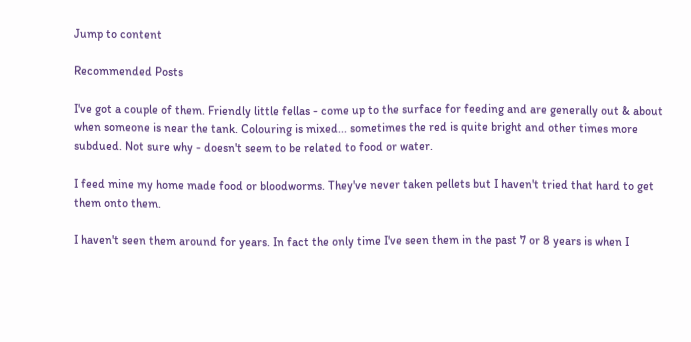Jump to content

Recommended Posts

I've got a couple of them. Friendly little fellas - come up to the surface for feeding and are generally out & about when someone is near the tank. Colouring is mixed... sometimes the red is quite bright and other times more subdued. Not sure why - doesn't seem to be related to food or water.

I feed mine my home made food or bloodworms. They've never taken pellets but I haven't tried that hard to get them onto them.

I haven't seen them around for years. In fact the only time I've seen them in the past 7 or 8 years is when I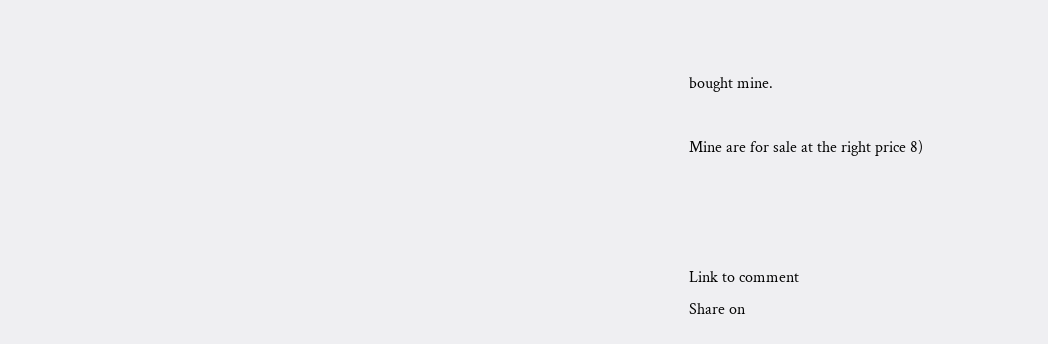bought mine.

Mine are for sale at the right price 8)



Link to comment
Share on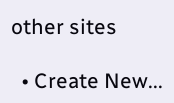other sites

  • Create New...